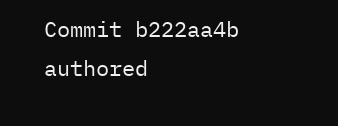Commit b222aa4b authored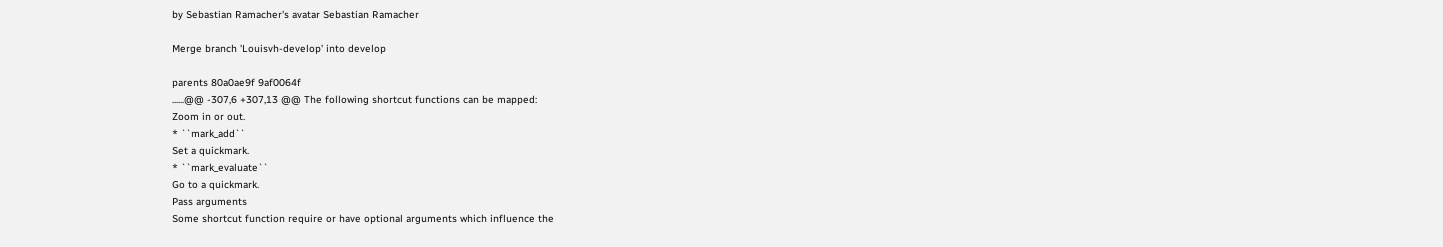by Sebastian Ramacher's avatar Sebastian Ramacher

Merge branch 'Louisvh-develop' into develop

parents 80a0ae9f 9af0064f
......@@ -307,6 +307,13 @@ The following shortcut functions can be mapped:
Zoom in or out.
* ``mark_add``
Set a quickmark.
* ``mark_evaluate``
Go to a quickmark.
Pass arguments
Some shortcut function require or have optional arguments which influence the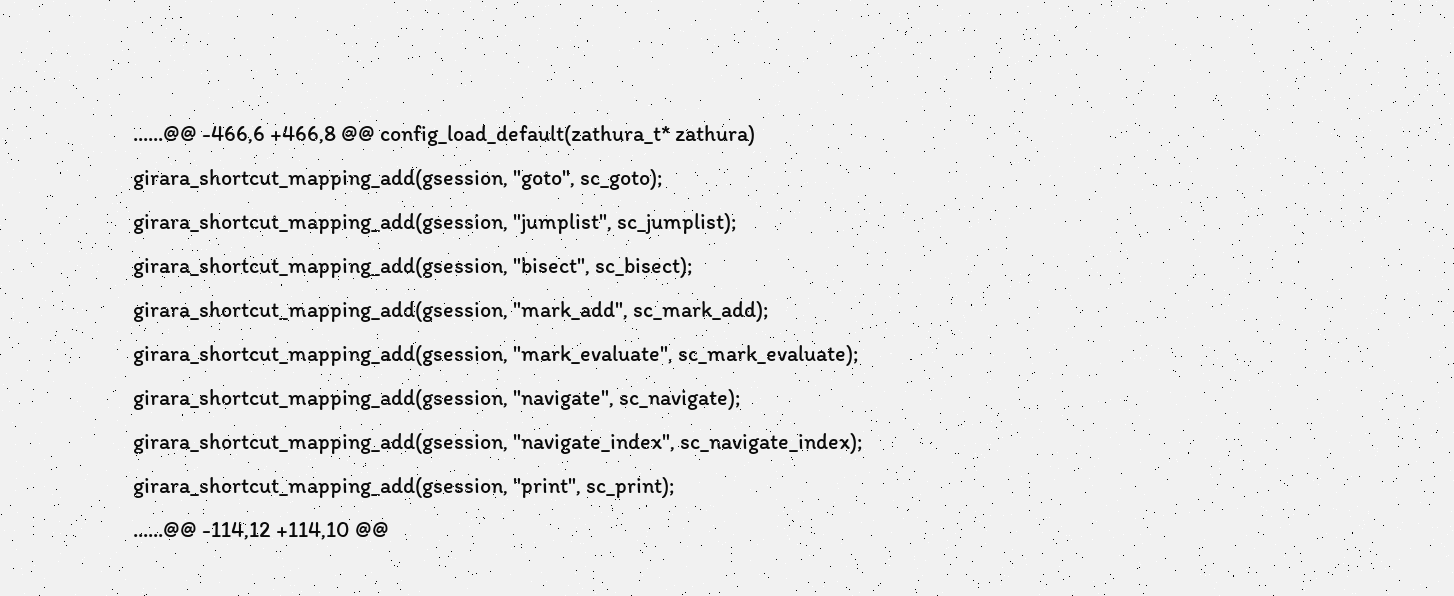......@@ -466,6 +466,8 @@ config_load_default(zathura_t* zathura)
girara_shortcut_mapping_add(gsession, "goto", sc_goto);
girara_shortcut_mapping_add(gsession, "jumplist", sc_jumplist);
girara_shortcut_mapping_add(gsession, "bisect", sc_bisect);
girara_shortcut_mapping_add(gsession, "mark_add", sc_mark_add);
girara_shortcut_mapping_add(gsession, "mark_evaluate", sc_mark_evaluate);
girara_shortcut_mapping_add(gsession, "navigate", sc_navigate);
girara_shortcut_mapping_add(gsession, "navigate_index", sc_navigate_index);
girara_shortcut_mapping_add(gsession, "print", sc_print);
......@@ -114,12 +114,10 @@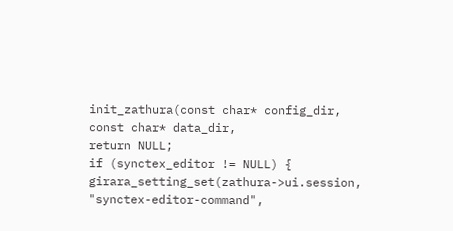init_zathura(const char* config_dir, const char* data_dir,
return NULL;
if (synctex_editor != NULL) {
girara_setting_set(zathura->ui.session, "synctex-editor-command",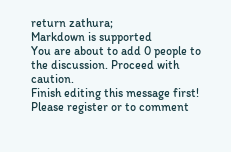return zathura;
Markdown is supported
You are about to add 0 people to the discussion. Proceed with caution.
Finish editing this message first!
Please register or to comment